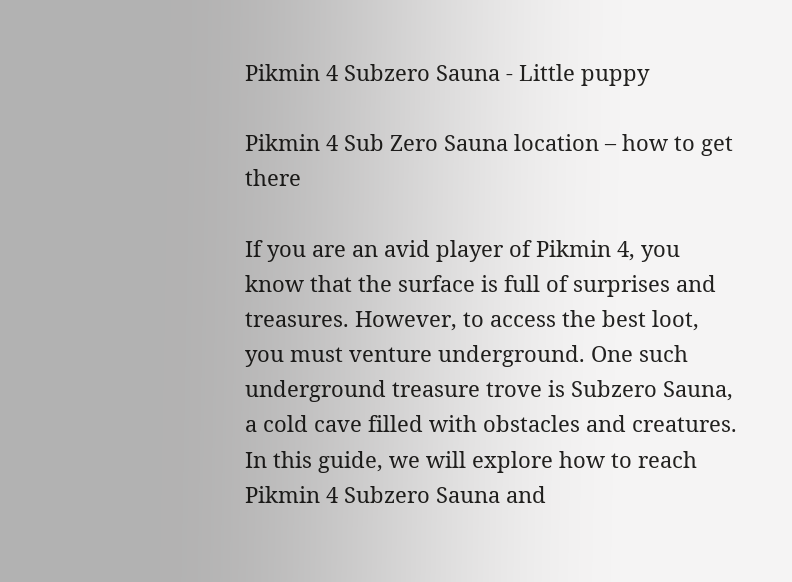Pikmin 4 Subzero Sauna - Little puppy

Pikmin 4 Sub Zero Sauna location – how to get there

If you are an avid player of Pikmin 4, you know that the surface is full of surprises and treasures. However, to access the best loot, you must venture underground. One such underground treasure trove is Subzero Sauna, a cold cave filled with obstacles and creatures. In this guide, we will explore how to reach Pikmin 4 Subzero Sauna and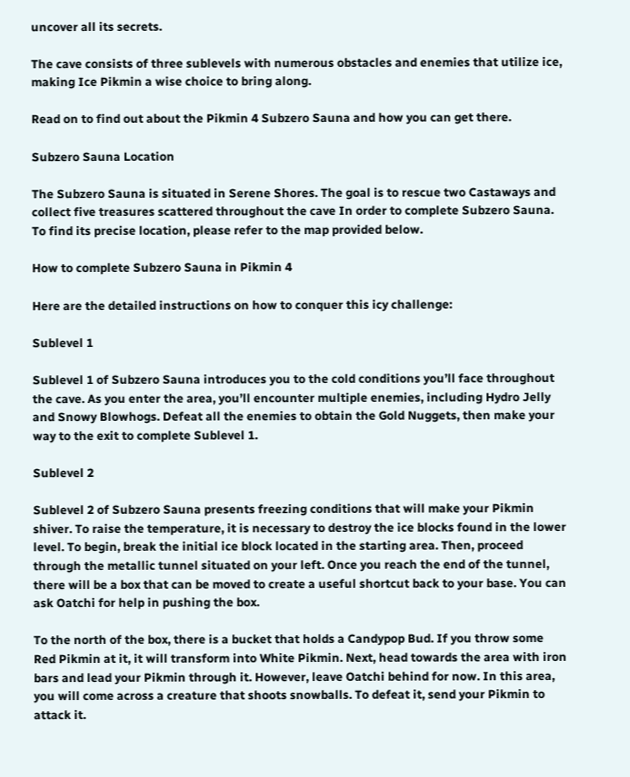uncover all its secrets.

The cave consists of three sublevels with numerous obstacles and enemies that utilize ice, making Ice Pikmin a wise choice to bring along.

Read on to find out about the Pikmin 4 Subzero Sauna and how you can get there.

Subzero Sauna Location

The Subzero Sauna is situated in Serene Shores. The goal is to rescue two Castaways and collect five treasures scattered throughout the cave In order to complete Subzero Sauna. To find its precise location, please refer to the map provided below.

How to complete Subzero Sauna in Pikmin 4

Here are the detailed instructions on how to conquer this icy challenge:

Sublevel 1

Sublevel 1 of Subzero Sauna introduces you to the cold conditions you’ll face throughout the cave. As you enter the area, you’ll encounter multiple enemies, including Hydro Jelly and Snowy Blowhogs. Defeat all the enemies to obtain the Gold Nuggets, then make your way to the exit to complete Sublevel 1.

Sublevel 2

Sublevel 2 of Subzero Sauna presents freezing conditions that will make your Pikmin shiver. To raise the temperature, it is necessary to destroy the ice blocks found in the lower level. To begin, break the initial ice block located in the starting area. Then, proceed through the metallic tunnel situated on your left. Once you reach the end of the tunnel, there will be a box that can be moved to create a useful shortcut back to your base. You can ask Oatchi for help in pushing the box.

To the north of the box, there is a bucket that holds a Candypop Bud. If you throw some Red Pikmin at it, it will transform into White Pikmin. Next, head towards the area with iron bars and lead your Pikmin through it. However, leave Oatchi behind for now. In this area, you will come across a creature that shoots snowballs. To defeat it, send your Pikmin to attack it.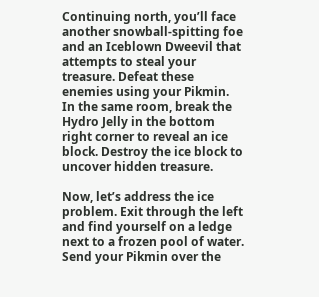Continuing north, you’ll face another snowball-spitting foe and an Iceblown Dweevil that attempts to steal your treasure. Defeat these enemies using your Pikmin. In the same room, break the Hydro Jelly in the bottom right corner to reveal an ice block. Destroy the ice block to uncover hidden treasure.

Now, let’s address the ice problem. Exit through the left and find yourself on a ledge next to a frozen pool of water. Send your Pikmin over the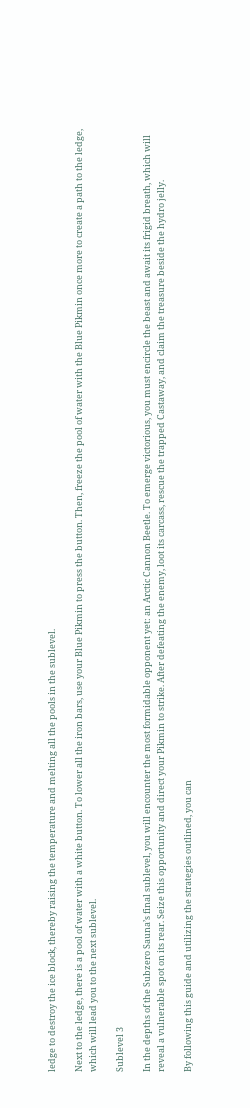ledge to destroy the ice block, thereby raising the temperature and melting all the pools in the sublevel.

Next to the ledge, there is a pool of water with a white button. To lower all the iron bars, use your Blue Pikmin to press the button. Then, freeze the pool of water with the Blue Pikmin once more to create a path to the ledge, which will lead you to the next sublevel.

Sublevel 3

In the depths of the Subzero Sauna’s final sublevel, you will encounter the most formidable opponent yet: an Arctic Cannon Beetle. To emerge victorious, you must encircle the beast and await its frigid breath, which will reveal a vulnerable spot on its rear. Seize this opportunity and direct your Pikmin to strike. After defeating the enemy, loot its carcass, rescue the trapped Castaway, and claim the treasure beside the hydro jelly.

By following this guide and utilizing the strategies outlined, you can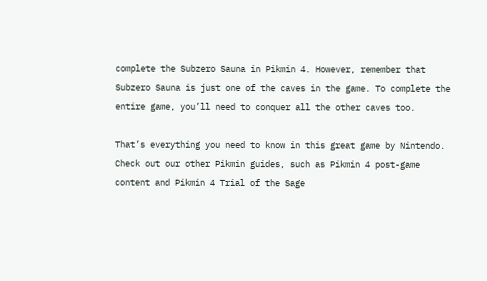complete the Subzero Sauna in Pikmin 4. However, remember that Subzero Sauna is just one of the caves in the game. To complete the entire game, you’ll need to conquer all the other caves too.

That’s everything you need to know in this great game by Nintendo. Check out our other Pikmin guides, such as Pikmin 4 post-game content and Pikmin 4 Trial of the Sage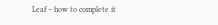Leaf – how to complete it